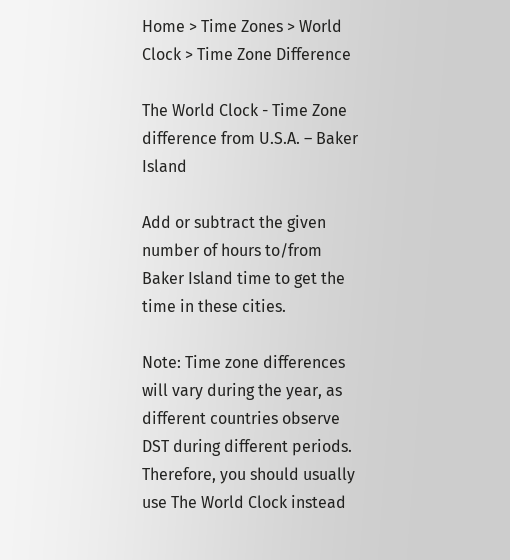Home > Time Zones > World Clock > Time Zone Difference

The World Clock - Time Zone difference from U.S.A. – Baker Island

Add or subtract the given number of hours to/from Baker Island time to get the time in these cities.

Note: Time zone differences will vary during the year, as different countries observe DST during different periods. Therefore, you should usually use The World Clock instead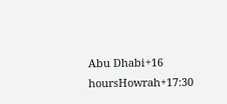Abu Dhabi+16 hoursHowrah+17:30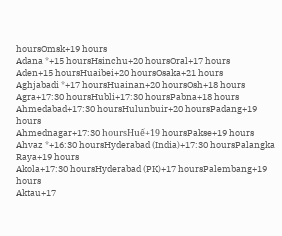hoursOmsk+19 hours
Adana *+15 hoursHsinchu+20 hoursOral+17 hours
Aden+15 hoursHuaibei+20 hoursOsaka+21 hours
Aghjabadi *+17 hoursHuainan+20 hoursOsh+18 hours
Agra+17:30 hoursHubli+17:30 hoursPabna+18 hours
Ahmedabad+17:30 hoursHulunbuir+20 hoursPadang+19 hours
Ahmednagar+17:30 hoursHuế+19 hoursPakse+19 hours
Ahvaz *+16:30 hoursHyderabad (India)+17:30 hoursPalangka Raya+19 hours
Akola+17:30 hoursHyderabad (PK)+17 hoursPalembang+19 hours
Aktau+17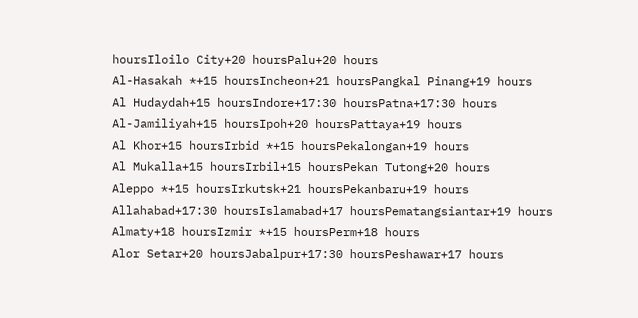hoursIloilo City+20 hoursPalu+20 hours
Al-Hasakah *+15 hoursIncheon+21 hoursPangkal Pinang+19 hours
Al Hudaydah+15 hoursIndore+17:30 hoursPatna+17:30 hours
Al-Jamiliyah+15 hoursIpoh+20 hoursPattaya+19 hours
Al Khor+15 hoursIrbid *+15 hoursPekalongan+19 hours
Al Mukalla+15 hoursIrbil+15 hoursPekan Tutong+20 hours
Aleppo *+15 hoursIrkutsk+21 hoursPekanbaru+19 hours
Allahabad+17:30 hoursIslamabad+17 hoursPematangsiantar+19 hours
Almaty+18 hoursIzmir *+15 hoursPerm+18 hours
Alor Setar+20 hoursJabalpur+17:30 hoursPeshawar+17 hours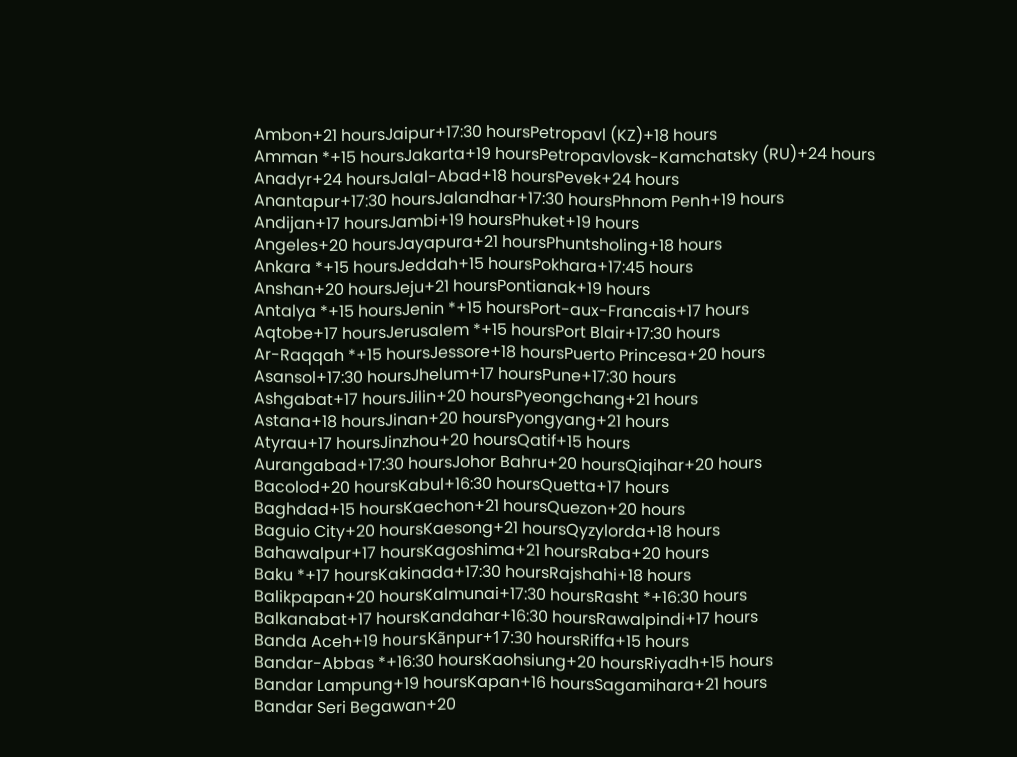Ambon+21 hoursJaipur+17:30 hoursPetropavl (KZ)+18 hours
Amman *+15 hoursJakarta+19 hoursPetropavlovsk-Kamchatsky (RU)+24 hours
Anadyr+24 hoursJalal-Abad+18 hoursPevek+24 hours
Anantapur+17:30 hoursJalandhar+17:30 hoursPhnom Penh+19 hours
Andijan+17 hoursJambi+19 hoursPhuket+19 hours
Angeles+20 hoursJayapura+21 hoursPhuntsholing+18 hours
Ankara *+15 hoursJeddah+15 hoursPokhara+17:45 hours
Anshan+20 hoursJeju+21 hoursPontianak+19 hours
Antalya *+15 hoursJenin *+15 hoursPort-aux-Francais+17 hours
Aqtobe+17 hoursJerusalem *+15 hoursPort Blair+17:30 hours
Ar-Raqqah *+15 hoursJessore+18 hoursPuerto Princesa+20 hours
Asansol+17:30 hoursJhelum+17 hoursPune+17:30 hours
Ashgabat+17 hoursJilin+20 hoursPyeongchang+21 hours
Astana+18 hoursJinan+20 hoursPyongyang+21 hours
Atyrau+17 hoursJinzhou+20 hoursQatif+15 hours
Aurangabad+17:30 hoursJohor Bahru+20 hoursQiqihar+20 hours
Bacolod+20 hoursKabul+16:30 hoursQuetta+17 hours
Baghdad+15 hoursKaechon+21 hoursQuezon+20 hours
Baguio City+20 hoursKaesong+21 hoursQyzylorda+18 hours
Bahawalpur+17 hoursKagoshima+21 hoursRaba+20 hours
Baku *+17 hoursKakinada+17:30 hoursRajshahi+18 hours
Balikpapan+20 hoursKalmunai+17:30 hoursRasht *+16:30 hours
Balkanabat+17 hoursKandahar+16:30 hoursRawalpindi+17 hours
Banda Aceh+19 hoursKãnpur+17:30 hoursRiffa+15 hours
Bandar-Abbas *+16:30 hoursKaohsiung+20 hoursRiyadh+15 hours
Bandar Lampung+19 hoursKapan+16 hoursSagamihara+21 hours
Bandar Seri Begawan+20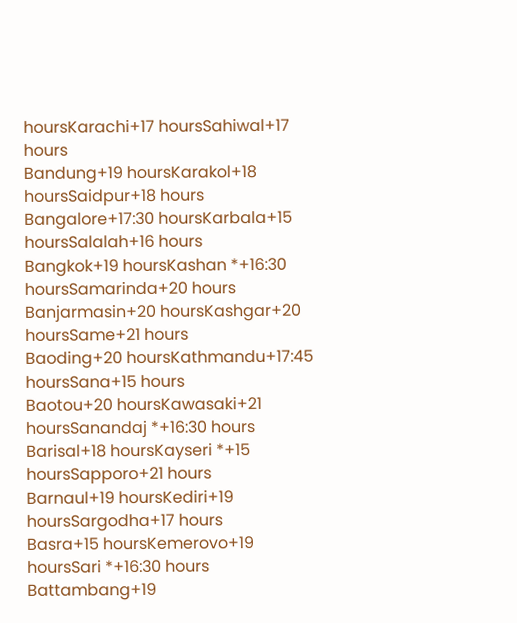hoursKarachi+17 hoursSahiwal+17 hours
Bandung+19 hoursKarakol+18 hoursSaidpur+18 hours
Bangalore+17:30 hoursKarbala+15 hoursSalalah+16 hours
Bangkok+19 hoursKashan *+16:30 hoursSamarinda+20 hours
Banjarmasin+20 hoursKashgar+20 hoursSame+21 hours
Baoding+20 hoursKathmandu+17:45 hoursSana+15 hours
Baotou+20 hoursKawasaki+21 hoursSanandaj *+16:30 hours
Barisal+18 hoursKayseri *+15 hoursSapporo+21 hours
Barnaul+19 hoursKediri+19 hoursSargodha+17 hours
Basra+15 hoursKemerovo+19 hoursSari *+16:30 hours
Battambang+19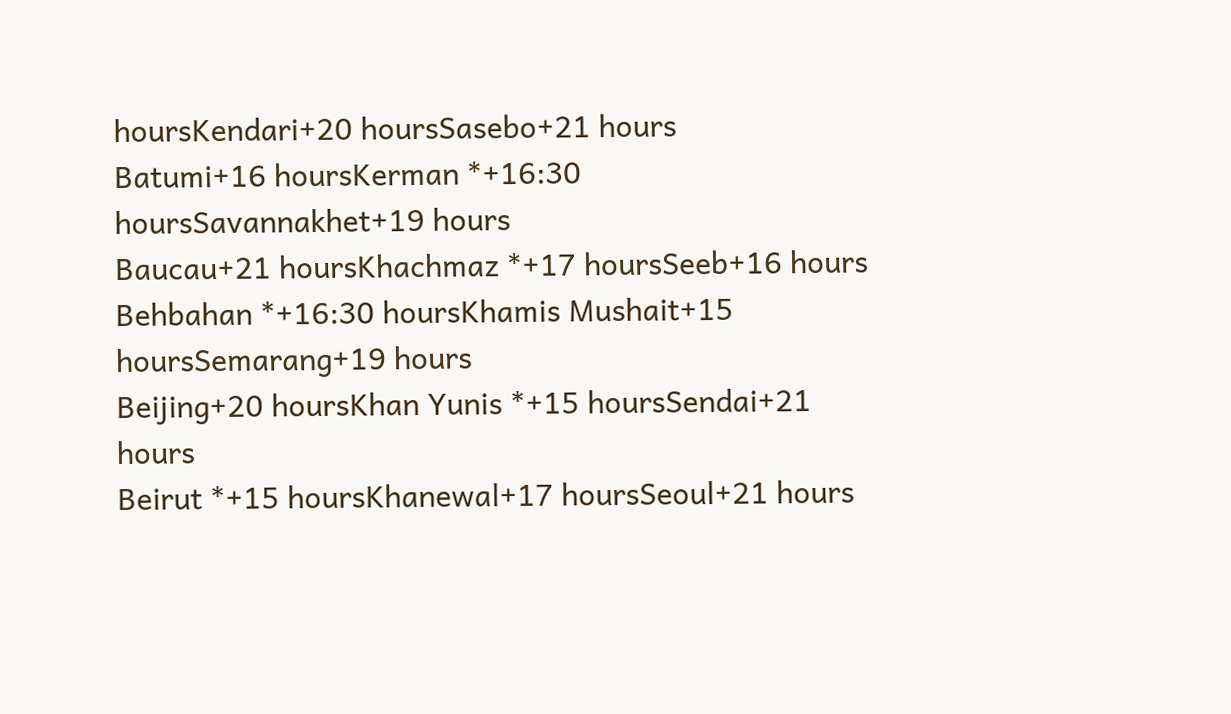hoursKendari+20 hoursSasebo+21 hours
Batumi+16 hoursKerman *+16:30 hoursSavannakhet+19 hours
Baucau+21 hoursKhachmaz *+17 hoursSeeb+16 hours
Behbahan *+16:30 hoursKhamis Mushait+15 hoursSemarang+19 hours
Beijing+20 hoursKhan Yunis *+15 hoursSendai+21 hours
Beirut *+15 hoursKhanewal+17 hoursSeoul+21 hours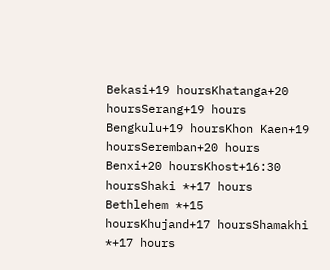Bekasi+19 hoursKhatanga+20 hoursSerang+19 hours
Bengkulu+19 hoursKhon Kaen+19 hoursSeremban+20 hours
Benxi+20 hoursKhost+16:30 hoursShaki *+17 hours
Bethlehem *+15 hoursKhujand+17 hoursShamakhi *+17 hours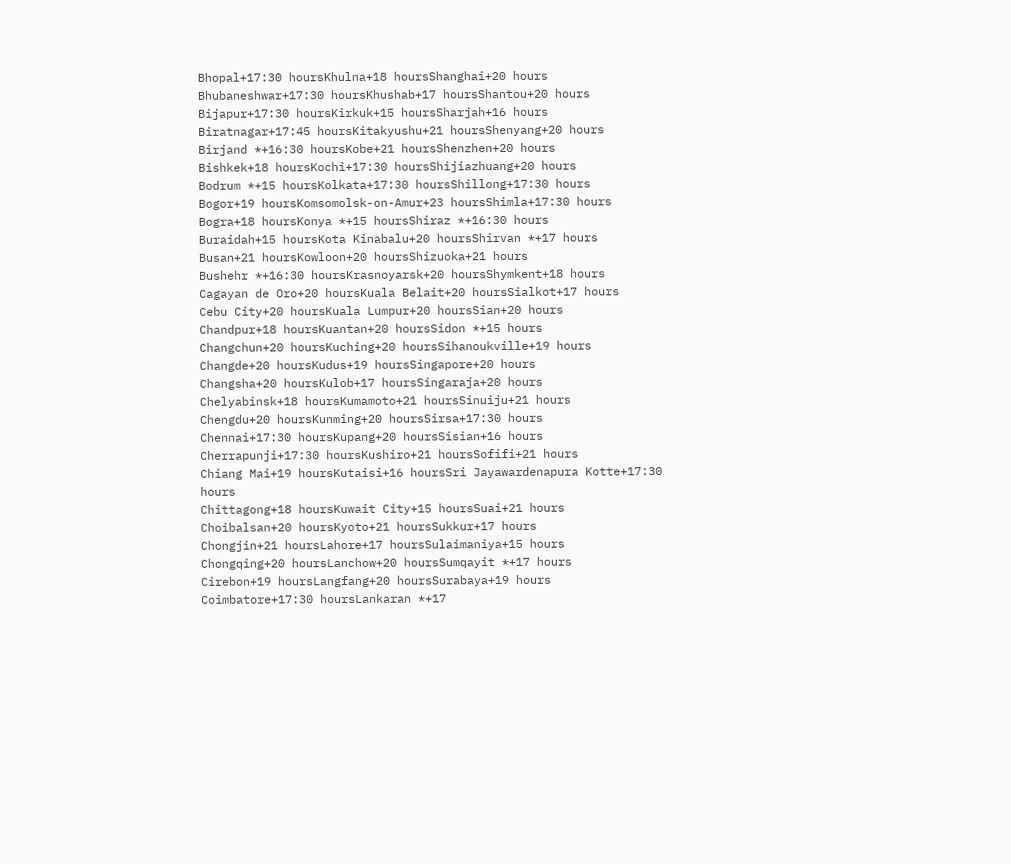Bhopal+17:30 hoursKhulna+18 hoursShanghai+20 hours
Bhubaneshwar+17:30 hoursKhushab+17 hoursShantou+20 hours
Bijapur+17:30 hoursKirkuk+15 hoursSharjah+16 hours
Biratnagar+17:45 hoursKitakyushu+21 hoursShenyang+20 hours
Birjand *+16:30 hoursKobe+21 hoursShenzhen+20 hours
Bishkek+18 hoursKochi+17:30 hoursShijiazhuang+20 hours
Bodrum *+15 hoursKolkata+17:30 hoursShillong+17:30 hours
Bogor+19 hoursKomsomolsk-on-Amur+23 hoursShimla+17:30 hours
Bogra+18 hoursKonya *+15 hoursShiraz *+16:30 hours
Buraidah+15 hoursKota Kinabalu+20 hoursShirvan *+17 hours
Busan+21 hoursKowloon+20 hoursShizuoka+21 hours
Bushehr *+16:30 hoursKrasnoyarsk+20 hoursShymkent+18 hours
Cagayan de Oro+20 hoursKuala Belait+20 hoursSialkot+17 hours
Cebu City+20 hoursKuala Lumpur+20 hoursSian+20 hours
Chandpur+18 hoursKuantan+20 hoursSidon *+15 hours
Changchun+20 hoursKuching+20 hoursSihanoukville+19 hours
Changde+20 hoursKudus+19 hoursSingapore+20 hours
Changsha+20 hoursKulob+17 hoursSingaraja+20 hours
Chelyabinsk+18 hoursKumamoto+21 hoursSinuiju+21 hours
Chengdu+20 hoursKunming+20 hoursSirsa+17:30 hours
Chennai+17:30 hoursKupang+20 hoursSisian+16 hours
Cherrapunji+17:30 hoursKushiro+21 hoursSofifi+21 hours
Chiang Mai+19 hoursKutaisi+16 hoursSri Jayawardenapura Kotte+17:30 hours
Chittagong+18 hoursKuwait City+15 hoursSuai+21 hours
Choibalsan+20 hoursKyoto+21 hoursSukkur+17 hours
Chongjin+21 hoursLahore+17 hoursSulaimaniya+15 hours
Chongqing+20 hoursLanchow+20 hoursSumqayit *+17 hours
Cirebon+19 hoursLangfang+20 hoursSurabaya+19 hours
Coimbatore+17:30 hoursLankaran *+17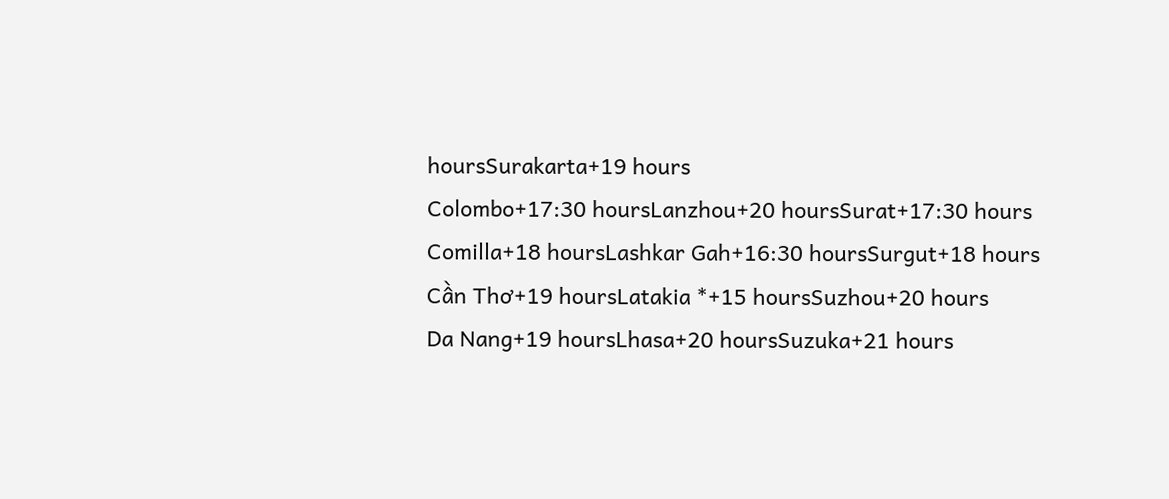hoursSurakarta+19 hours
Colombo+17:30 hoursLanzhou+20 hoursSurat+17:30 hours
Comilla+18 hoursLashkar Gah+16:30 hoursSurgut+18 hours
Cần Thơ+19 hoursLatakia *+15 hoursSuzhou+20 hours
Da Nang+19 hoursLhasa+20 hoursSuzuka+21 hours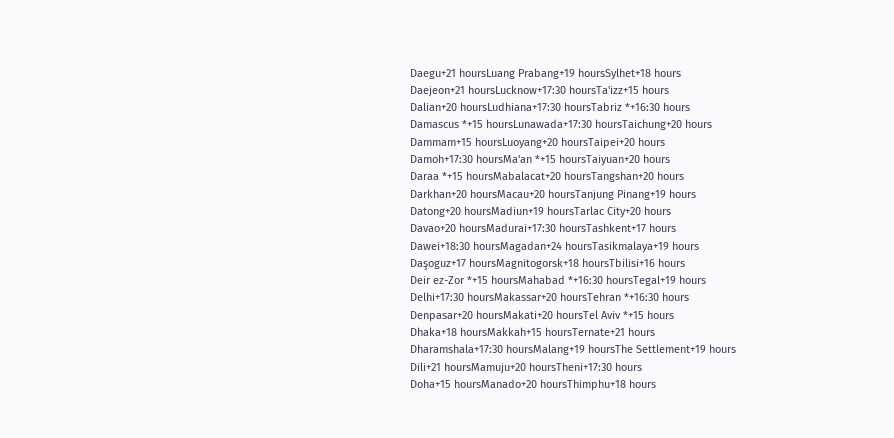Daegu+21 hoursLuang Prabang+19 hoursSylhet+18 hours
Daejeon+21 hoursLucknow+17:30 hoursTa'izz+15 hours
Dalian+20 hoursLudhiana+17:30 hoursTabriz *+16:30 hours
Damascus *+15 hoursLunawada+17:30 hoursTaichung+20 hours
Dammam+15 hoursLuoyang+20 hoursTaipei+20 hours
Damoh+17:30 hoursMa'an *+15 hoursTaiyuan+20 hours
Daraa *+15 hoursMabalacat+20 hoursTangshan+20 hours
Darkhan+20 hoursMacau+20 hoursTanjung Pinang+19 hours
Datong+20 hoursMadiun+19 hoursTarlac City+20 hours
Davao+20 hoursMadurai+17:30 hoursTashkent+17 hours
Dawei+18:30 hoursMagadan+24 hoursTasikmalaya+19 hours
Daşoguz+17 hoursMagnitogorsk+18 hoursTbilisi+16 hours
Deir ez-Zor *+15 hoursMahabad *+16:30 hoursTegal+19 hours
Delhi+17:30 hoursMakassar+20 hoursTehran *+16:30 hours
Denpasar+20 hoursMakati+20 hoursTel Aviv *+15 hours
Dhaka+18 hoursMakkah+15 hoursTernate+21 hours
Dharamshala+17:30 hoursMalang+19 hoursThe Settlement+19 hours
Dili+21 hoursMamuju+20 hoursTheni+17:30 hours
Doha+15 hoursManado+20 hoursThimphu+18 hours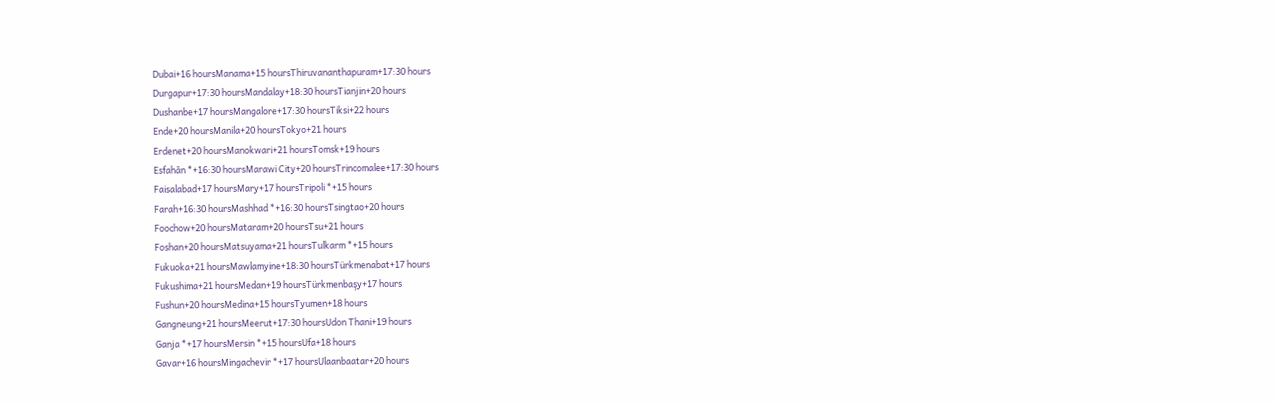Dubai+16 hoursManama+15 hoursThiruvananthapuram+17:30 hours
Durgapur+17:30 hoursMandalay+18:30 hoursTianjin+20 hours
Dushanbe+17 hoursMangalore+17:30 hoursTiksi+22 hours
Ende+20 hoursManila+20 hoursTokyo+21 hours
Erdenet+20 hoursManokwari+21 hoursTomsk+19 hours
Esfahãn *+16:30 hoursMarawi City+20 hoursTrincomalee+17:30 hours
Faisalabad+17 hoursMary+17 hoursTripoli *+15 hours
Farah+16:30 hoursMashhad *+16:30 hoursTsingtao+20 hours
Foochow+20 hoursMataram+20 hoursTsu+21 hours
Foshan+20 hoursMatsuyama+21 hoursTulkarm *+15 hours
Fukuoka+21 hoursMawlamyine+18:30 hoursTürkmenabat+17 hours
Fukushima+21 hoursMedan+19 hoursTürkmenbaşy+17 hours
Fushun+20 hoursMedina+15 hoursTyumen+18 hours
Gangneung+21 hoursMeerut+17:30 hoursUdon Thani+19 hours
Ganja *+17 hoursMersin *+15 hoursUfa+18 hours
Gavar+16 hoursMingachevir *+17 hoursUlaanbaatar+20 hours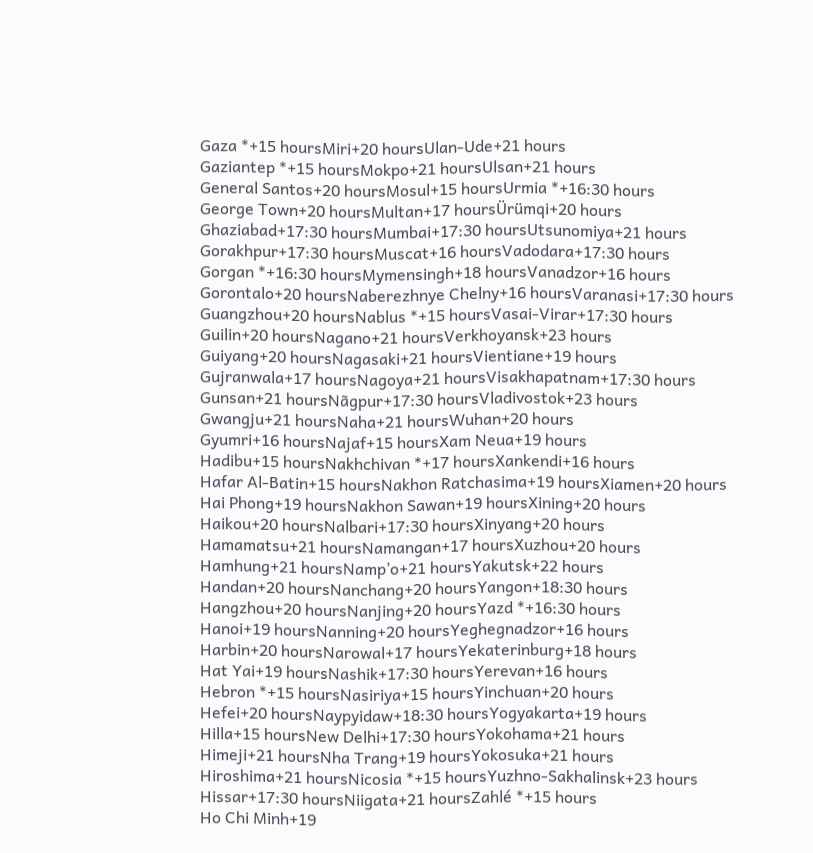Gaza *+15 hoursMiri+20 hoursUlan-Ude+21 hours
Gaziantep *+15 hoursMokpo+21 hoursUlsan+21 hours
General Santos+20 hoursMosul+15 hoursUrmia *+16:30 hours
George Town+20 hoursMultan+17 hoursÜrümqi+20 hours
Ghaziabad+17:30 hoursMumbai+17:30 hoursUtsunomiya+21 hours
Gorakhpur+17:30 hoursMuscat+16 hoursVadodara+17:30 hours
Gorgan *+16:30 hoursMymensingh+18 hoursVanadzor+16 hours
Gorontalo+20 hoursNaberezhnye Chelny+16 hoursVaranasi+17:30 hours
Guangzhou+20 hoursNablus *+15 hoursVasai-Virar+17:30 hours
Guilin+20 hoursNagano+21 hoursVerkhoyansk+23 hours
Guiyang+20 hoursNagasaki+21 hoursVientiane+19 hours
Gujranwala+17 hoursNagoya+21 hoursVisakhapatnam+17:30 hours
Gunsan+21 hoursNãgpur+17:30 hoursVladivostok+23 hours
Gwangju+21 hoursNaha+21 hoursWuhan+20 hours
Gyumri+16 hoursNajaf+15 hoursXam Neua+19 hours
Hadibu+15 hoursNakhchivan *+17 hoursXankendi+16 hours
Hafar Al-Batin+15 hoursNakhon Ratchasima+19 hoursXiamen+20 hours
Hai Phong+19 hoursNakhon Sawan+19 hoursXining+20 hours
Haikou+20 hoursNalbari+17:30 hoursXinyang+20 hours
Hamamatsu+21 hoursNamangan+17 hoursXuzhou+20 hours
Hamhung+21 hoursNamp’o+21 hoursYakutsk+22 hours
Handan+20 hoursNanchang+20 hoursYangon+18:30 hours
Hangzhou+20 hoursNanjing+20 hoursYazd *+16:30 hours
Hanoi+19 hoursNanning+20 hoursYeghegnadzor+16 hours
Harbin+20 hoursNarowal+17 hoursYekaterinburg+18 hours
Hat Yai+19 hoursNashik+17:30 hoursYerevan+16 hours
Hebron *+15 hoursNasiriya+15 hoursYinchuan+20 hours
Hefei+20 hoursNaypyidaw+18:30 hoursYogyakarta+19 hours
Hilla+15 hoursNew Delhi+17:30 hoursYokohama+21 hours
Himeji+21 hoursNha Trang+19 hoursYokosuka+21 hours
Hiroshima+21 hoursNicosia *+15 hoursYuzhno-Sakhalinsk+23 hours
Hissar+17:30 hoursNiigata+21 hoursZahlé *+15 hours
Ho Chi Minh+19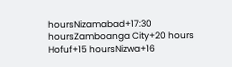hoursNizamabad+17:30 hoursZamboanga City+20 hours
Hofuf+15 hoursNizwa+16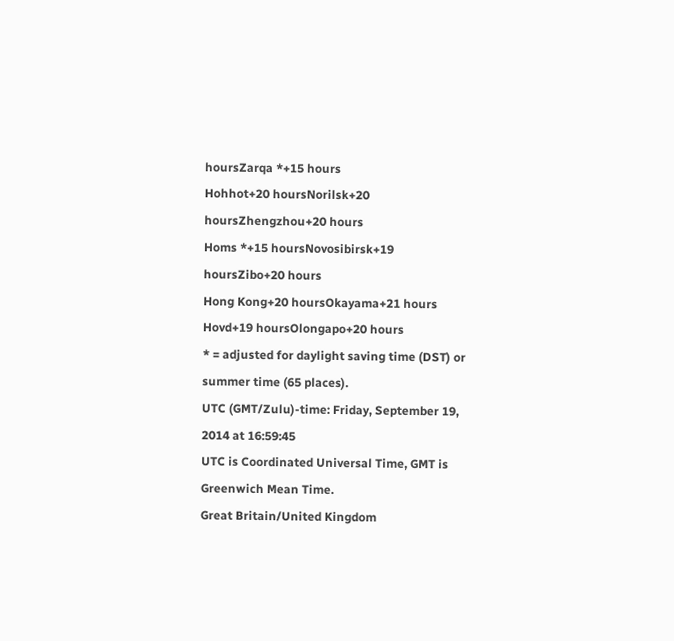hoursZarqa *+15 hours
Hohhot+20 hoursNorilsk+20 hoursZhengzhou+20 hours
Homs *+15 hoursNovosibirsk+19 hoursZibo+20 hours
Hong Kong+20 hoursOkayama+21 hours
Hovd+19 hoursOlongapo+20 hours
* = adjusted for daylight saving time (DST) or summer time (65 places).
UTC (GMT/Zulu)-time: Friday, September 19, 2014 at 16:59:45
UTC is Coordinated Universal Time, GMT is Greenwich Mean Time.
Great Britain/United Kingdom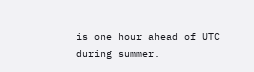is one hour ahead of UTC during summer.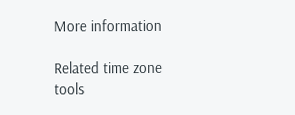More information

Related time zone tools